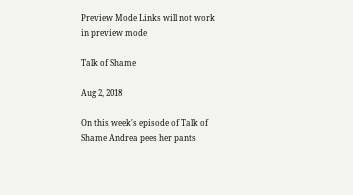Preview Mode Links will not work in preview mode

Talk of Shame

Aug 2, 2018

On this week's episode of Talk of Shame Andrea pees her pants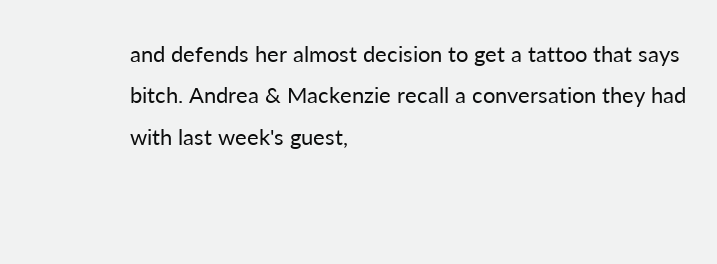and defends her almost decision to get a tattoo that says bitch. Andrea & Mackenzie recall a conversation they had with last week's guest,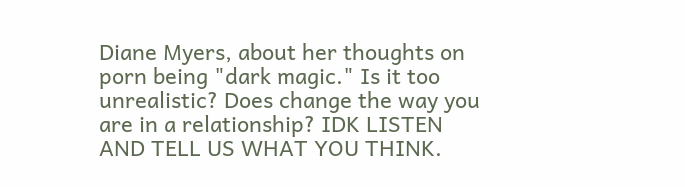Diane Myers, about her thoughts on porn being "dark magic." Is it too unrealistic? Does change the way you are in a relationship? IDK LISTEN AND TELL US WHAT YOU THINK.